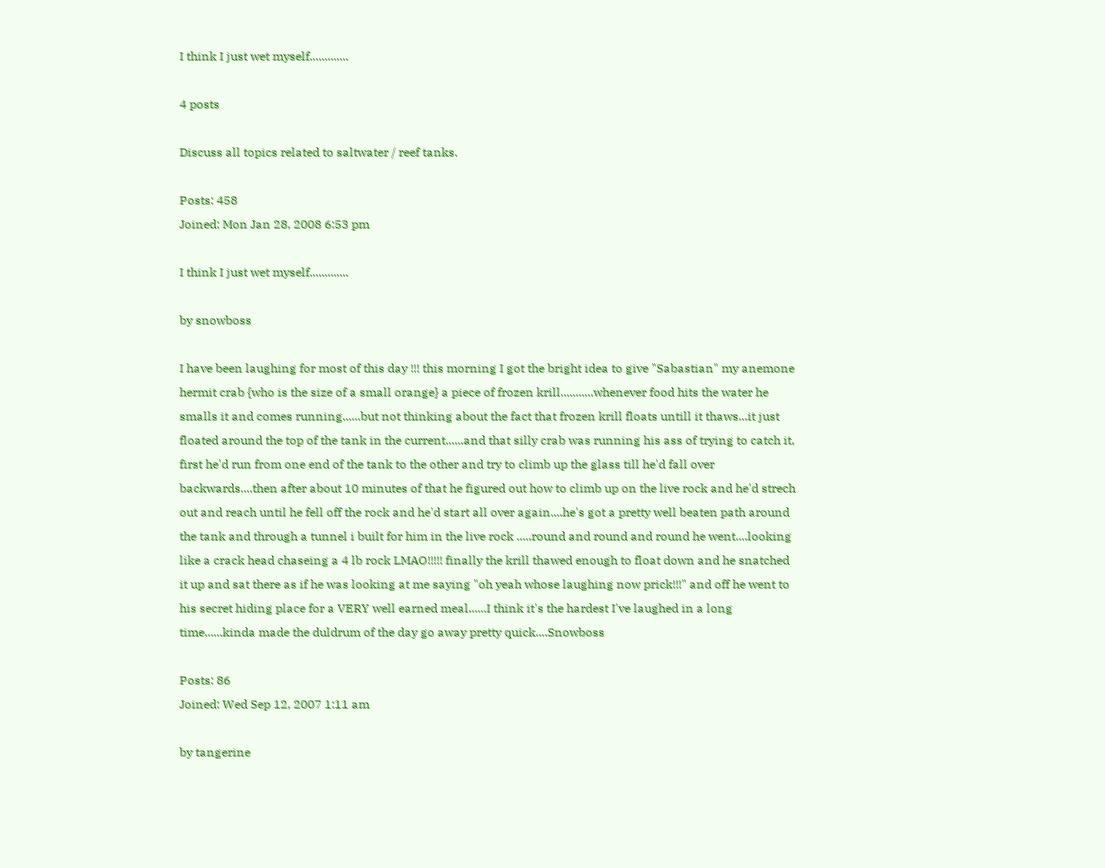I think I just wet myself.............

4 posts

Discuss all topics related to saltwater / reef tanks.

Posts: 458
Joined: Mon Jan 28, 2008 6:53 pm

I think I just wet myself.............

by snowboss

I have been laughing for most of this day !!! this morning I got the bright idea to give "Sabastian" my anemone hermit crab {who is the size of a small orange} a piece of frozen krill...........whenever food hits the water he smalls it and comes running......but not thinking about the fact that frozen krill floats untill it thaws...it just floated around the top of the tank in the current......and that silly crab was running his ass of trying to catch it, first he'd run from one end of the tank to the other and try to climb up the glass till he'd fall over backwards....then after about 10 minutes of that he figured out how to climb up on the live rock and he'd strech out and reach until he fell off the rock and he'd start all over again....he's got a pretty well beaten path around the tank and through a tunnel i built for him in the live rock .....round and round and round he went....looking like a crack head chaseing a 4 lb rock LMAO!!!!! finally the krill thawed enough to float down and he snatched it up and sat there as if he was looking at me saying "oh yeah whose laughing now prick!!!" and off he went to his secret hiding place for a VERY well earned meal......I think it's the hardest I've laughed in a long time......kinda made the duldrum of the day go away pretty quick....Snowboss

Posts: 86
Joined: Wed Sep 12, 2007 1:11 am

by tangerine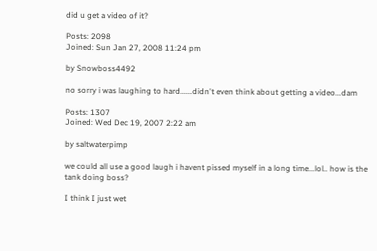did u get a video of it?

Posts: 2098
Joined: Sun Jan 27, 2008 11:24 pm

by Snowboss4492

no sorry i was laughing to hard......didn't even think about getting a video...dam

Posts: 1307
Joined: Wed Dec 19, 2007 2:22 am

by saltwaterpimp

we could all use a good laugh i havent pissed myself in a long time...lol.. how is the tank doing boss?

I think I just wet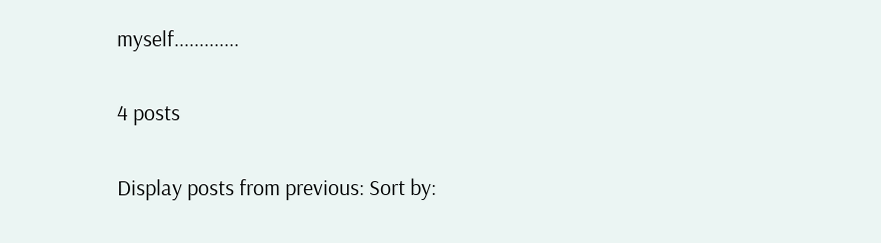myself.............

4 posts

Display posts from previous: Sort by: